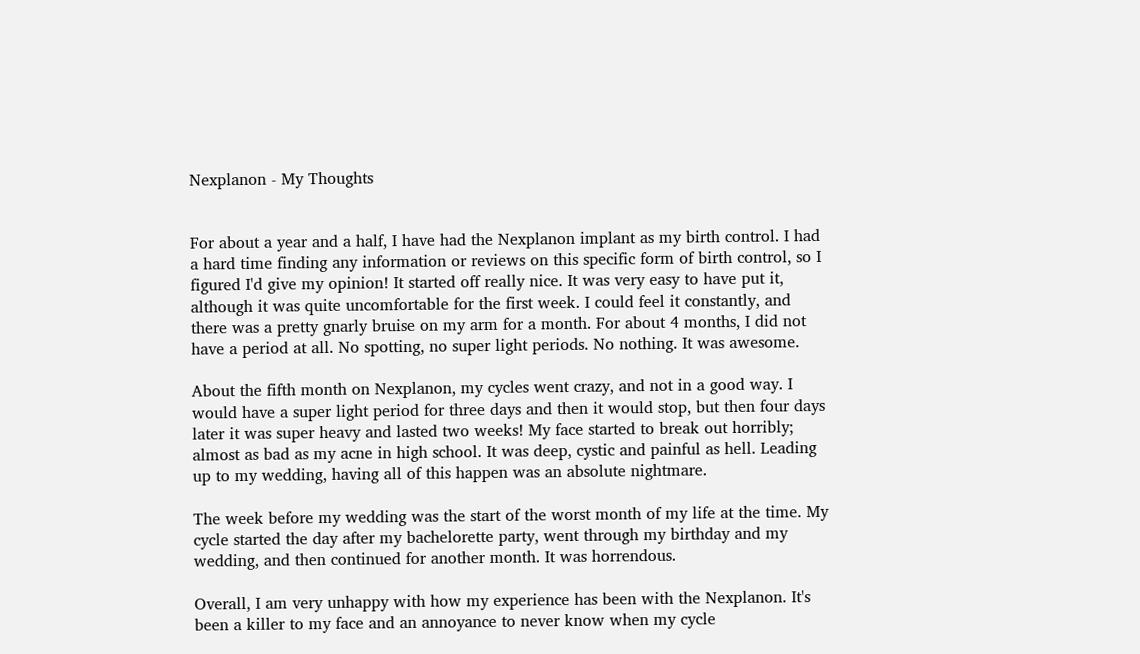Nexplanon - My Thoughts


For about a year and a half, I have had the Nexplanon implant as my birth control. I had a hard time finding any information or reviews on this specific form of birth control, so I figured I'd give my opinion! It started off really nice. It was very easy to have put it, although it was quite uncomfortable for the first week. I could feel it constantly, and there was a pretty gnarly bruise on my arm for a month. For about 4 months, I did not have a period at all. No spotting, no super light periods. No nothing. It was awesome.

About the fifth month on Nexplanon, my cycles went crazy, and not in a good way. I would have a super light period for three days and then it would stop, but then four days later it was super heavy and lasted two weeks! My face started to break out horribly; almost as bad as my acne in high school. It was deep, cystic and painful as hell. Leading up to my wedding, having all of this happen was an absolute nightmare.

The week before my wedding was the start of the worst month of my life at the time. My cycle started the day after my bachelorette party, went through my birthday and my wedding, and then continued for another month. It was horrendous.

Overall, I am very unhappy with how my experience has been with the Nexplanon. It's been a killer to my face and an annoyance to never know when my cycle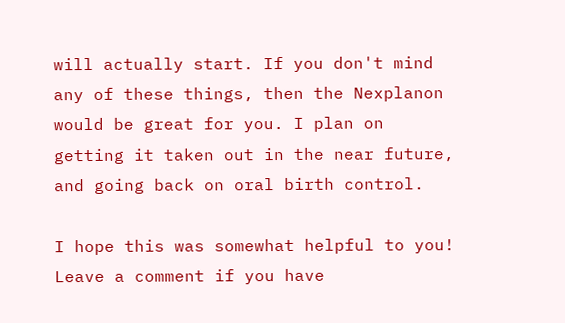will actually start. If you don't mind any of these things, then the Nexplanon would be great for you. I plan on getting it taken out in the near future, and going back on oral birth control.

I hope this was somewhat helpful to you! Leave a comment if you have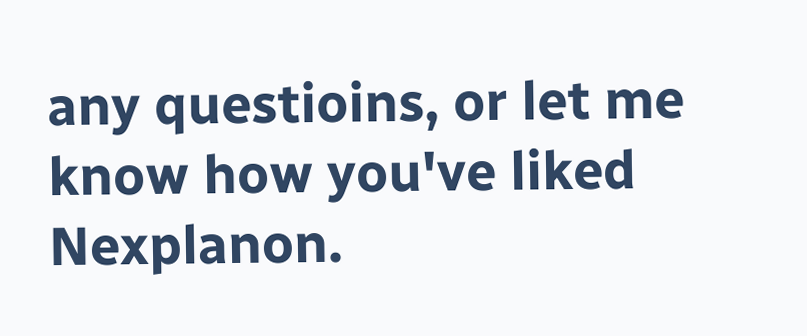any questioins, or let me know how you've liked Nexplanon.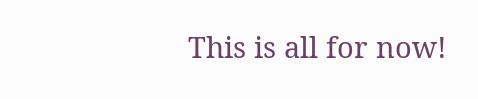This is all for now!